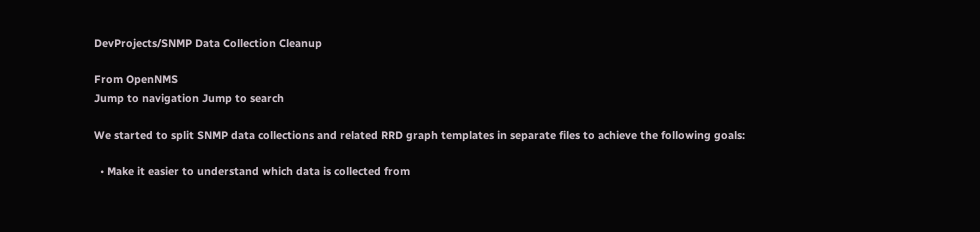DevProjects/SNMP Data Collection Cleanup

From OpenNMS
Jump to navigation Jump to search

We started to split SNMP data collections and related RRD graph templates in separate files to achieve the following goals:

  • Make it easier to understand which data is collected from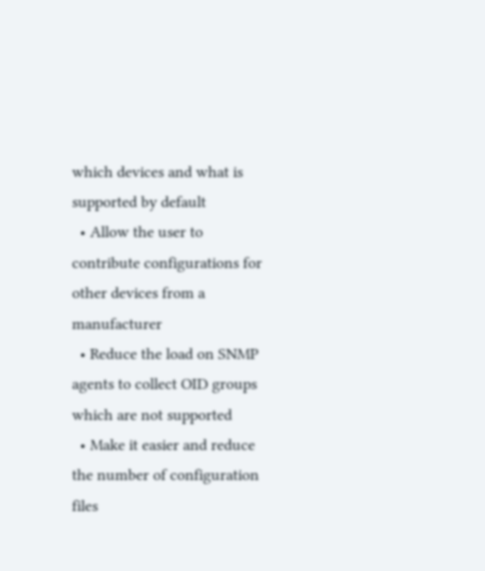which devices and what is supported by default
  • Allow the user to contribute configurations for other devices from a manufacturer
  • Reduce the load on SNMP agents to collect OID groups which are not supported
  • Make it easier and reduce the number of configuration files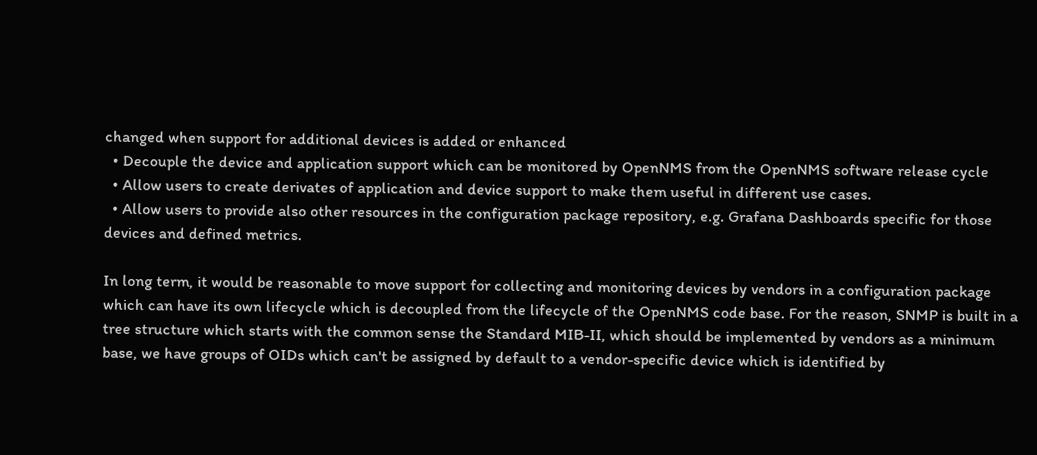changed when support for additional devices is added or enhanced
  • Decouple the device and application support which can be monitored by OpenNMS from the OpenNMS software release cycle
  • Allow users to create derivates of application and device support to make them useful in different use cases.
  • Allow users to provide also other resources in the configuration package repository, e.g. Grafana Dashboards specific for those devices and defined metrics.

In long term, it would be reasonable to move support for collecting and monitoring devices by vendors in a configuration package which can have its own lifecycle which is decoupled from the lifecycle of the OpenNMS code base. For the reason, SNMP is built in a tree structure which starts with the common sense the Standard MIB-II, which should be implemented by vendors as a minimum base, we have groups of OIDs which can't be assigned by default to a vendor-specific device which is identified by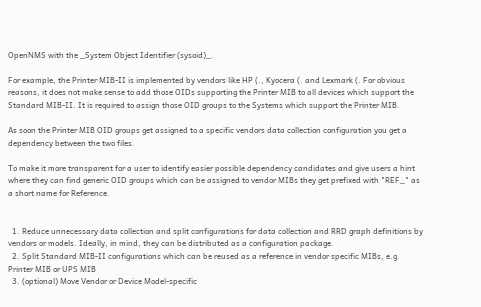OpenNMS with the _System Object Identifier (sysoid)_.

For example, the Printer MIB-II is implemented by vendors like HP (., Kyocera (. and Lexmark (. For obvious reasons, it does not make sense to add those OIDs supporting the Printer MIB to all devices which support the Standard MIB-II. It is required to assign those OID groups to the Systems which support the Printer MIB.

As soon the Printer MIB OID groups get assigned to a specific vendors data collection configuration you get a dependency between the two files.

To make it more transparent for a user to identify easier possible dependency candidates and give users a hint where they can find generic OID groups which can be assigned to vendor MIBs they get prefixed with "REF_" as a short name for Reference.


  1. Reduce unnecessary data collection and split configurations for data collection and RRD graph definitions by vendors or models. Ideally, in mind, they can be distributed as a configuration package.
  2. Split Standard MIB-II configurations which can be reused as a reference in vendor specific MIBs, e.g. Printer MIB or UPS MIB
  3. (optional) Move Vendor or Device Model-specific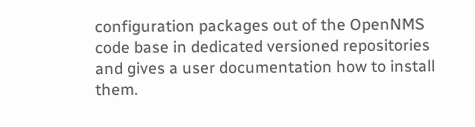configuration packages out of the OpenNMS code base in dedicated versioned repositories and gives a user documentation how to install them.